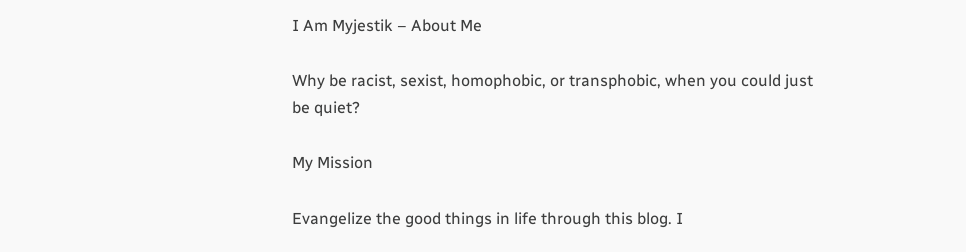I Am Myjestik – About Me

Why be racist, sexist, homophobic, or transphobic, when you could just be quiet?

My Mission

Evangelize the good things in life through this blog. I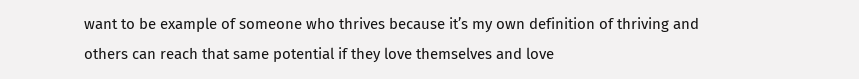want to be example of someone who thrives because it’s my own definition of thriving and others can reach that same potential if they love themselves and love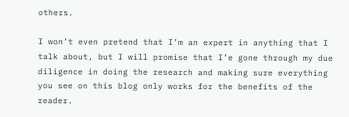others.

I won’t even pretend that I’m an expert in anything that I talk about, but I will promise that I’e gone through my due diligence in doing the research and making sure everything you see on this blog only works for the benefits of the reader.